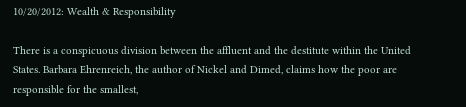10/20/2012: Wealth & Responsibility

There is a conspicuous division between the affluent and the destitute within the United States. Barbara Ehrenreich, the author of Nickel and Dimed, claims how the poor are responsible for the smallest,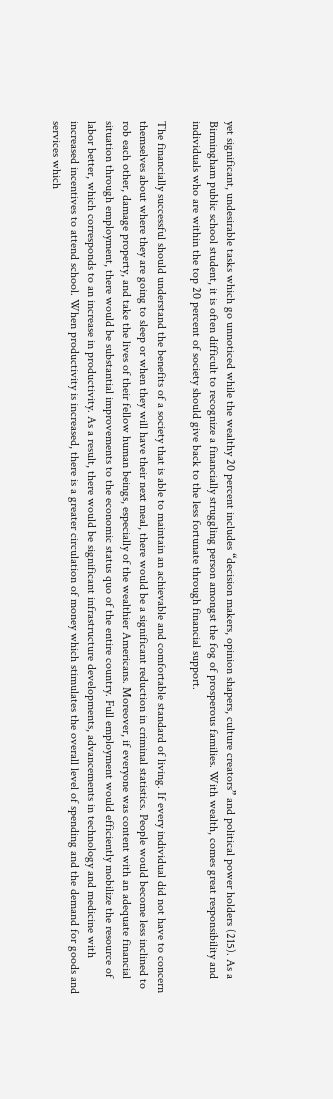yet significant, undesirable tasks which go unnoticed while the wealthy 20 percent includes “decision makers, opinion shapers, culture creators” and political power holders (215). As a Birmingham public school student, it is often difficult to recognize a financially struggling person amongst the fog of prosperous families. With wealth, comes great responsibility and individuals who are within the top 20 percent of society should give back to the less fortunate through financial support.

The financially successful should understand the benefits of a society that is able to maintain an achievable and comfortable standard of living. If every individual did not have to concern themselves about where they are going to sleep or when they will have their next meal, there would be a significant reduction in criminal statistics. People would become less inclined to rob each other, damage property, and take the lives of their fellow human beings, especially of the wealthier Americans. Moreover, if everyone was content with an adequate financial situation through employment, there would be substantial improvements to the economic status quo of the entire country. Full employment would efficiently mobilize the resource of labor better, which corresponds to an increase in productivity. As a result, there would be significant infrastructure developments, advancements in technology and medicine with increased incentives to attend school. When productivity is increased, there is a greater circulation of money which stimulates the overall level of spending and the demand for goods and services which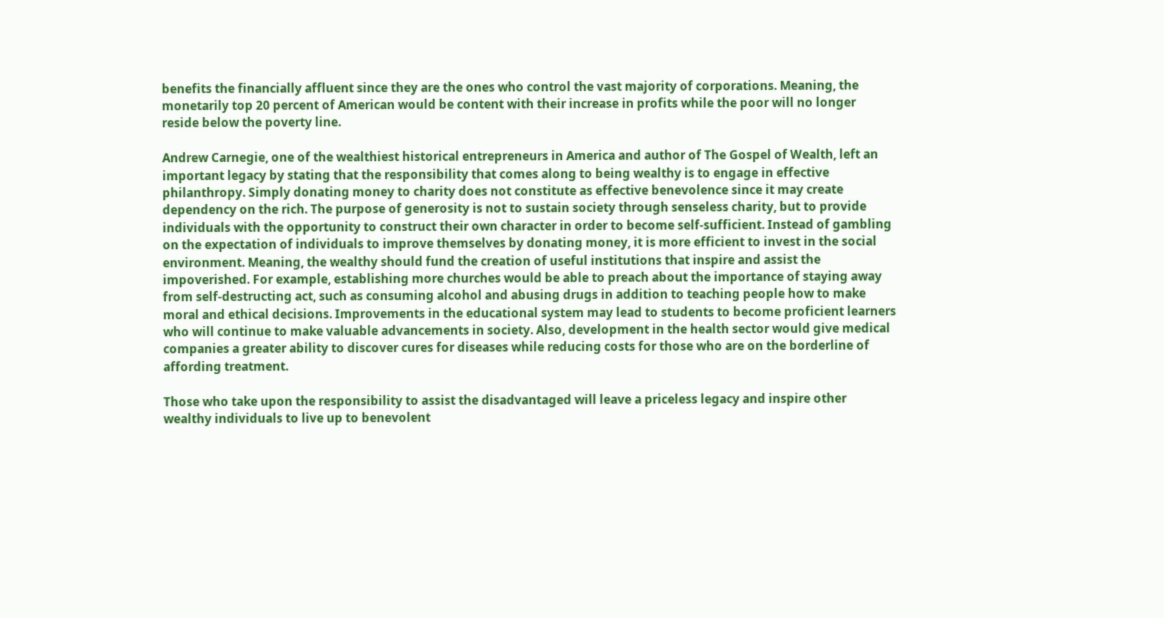benefits the financially affluent since they are the ones who control the vast majority of corporations. Meaning, the monetarily top 20 percent of American would be content with their increase in profits while the poor will no longer reside below the poverty line.

Andrew Carnegie, one of the wealthiest historical entrepreneurs in America and author of The Gospel of Wealth, left an important legacy by stating that the responsibility that comes along to being wealthy is to engage in effective philanthropy. Simply donating money to charity does not constitute as effective benevolence since it may create dependency on the rich. The purpose of generosity is not to sustain society through senseless charity, but to provide individuals with the opportunity to construct their own character in order to become self-sufficient. Instead of gambling on the expectation of individuals to improve themselves by donating money, it is more efficient to invest in the social environment. Meaning, the wealthy should fund the creation of useful institutions that inspire and assist the impoverished. For example, establishing more churches would be able to preach about the importance of staying away from self-destructing act, such as consuming alcohol and abusing drugs in addition to teaching people how to make moral and ethical decisions. Improvements in the educational system may lead to students to become proficient learners who will continue to make valuable advancements in society. Also, development in the health sector would give medical companies a greater ability to discover cures for diseases while reducing costs for those who are on the borderline of affording treatment.

Those who take upon the responsibility to assist the disadvantaged will leave a priceless legacy and inspire other wealthy individuals to live up to benevolent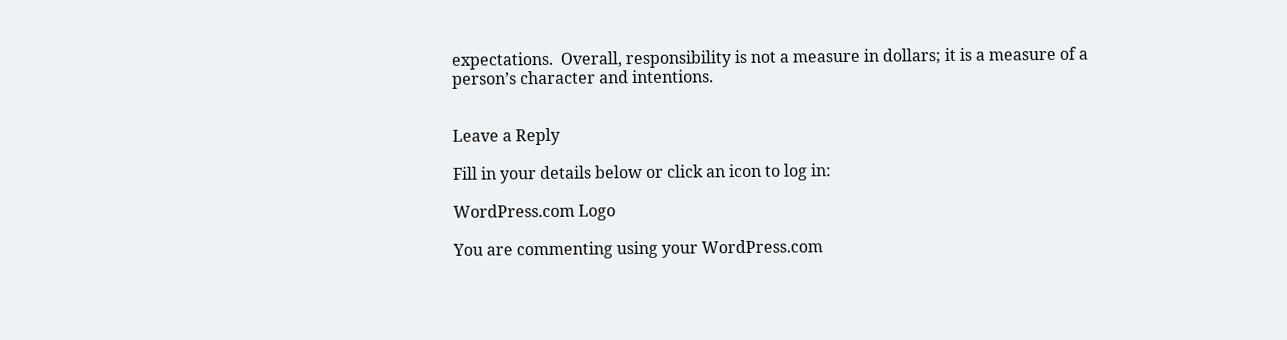expectations.  Overall, responsibility is not a measure in dollars; it is a measure of a person’s character and intentions.


Leave a Reply

Fill in your details below or click an icon to log in:

WordPress.com Logo

You are commenting using your WordPress.com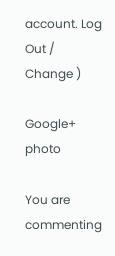account. Log Out /  Change )

Google+ photo

You are commenting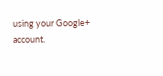using your Google+ account.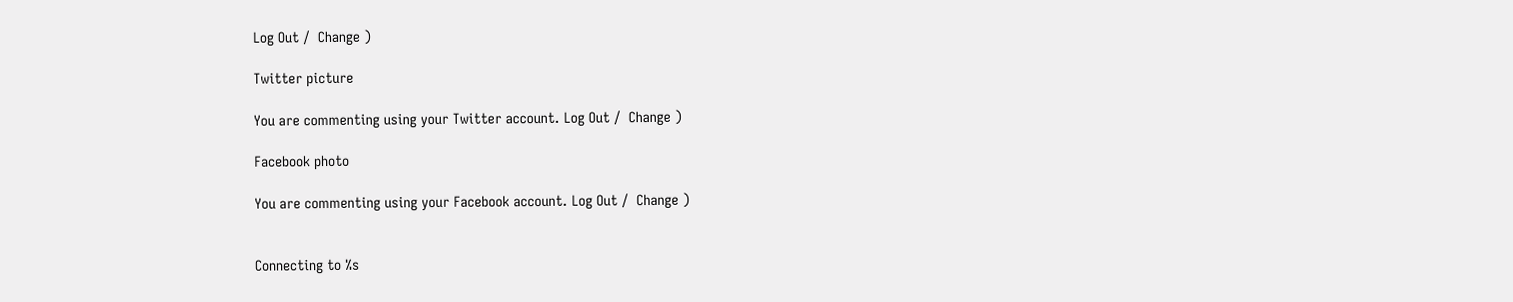Log Out /  Change )

Twitter picture

You are commenting using your Twitter account. Log Out /  Change )

Facebook photo

You are commenting using your Facebook account. Log Out /  Change )


Connecting to %s